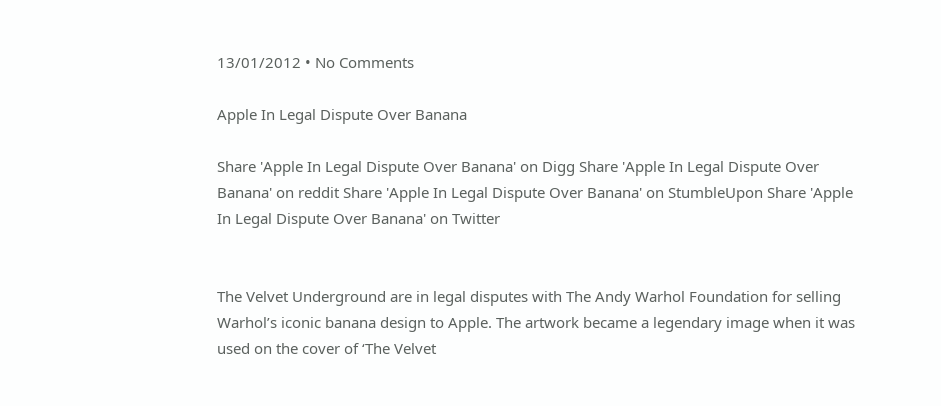13/01/2012 • No Comments

Apple In Legal Dispute Over Banana

Share 'Apple In Legal Dispute Over Banana' on Digg Share 'Apple In Legal Dispute Over Banana' on reddit Share 'Apple In Legal Dispute Over Banana' on StumbleUpon Share 'Apple In Legal Dispute Over Banana' on Twitter


The Velvet Underground are in legal disputes with The Andy Warhol Foundation for selling Warhol’s iconic banana design to Apple. The artwork became a legendary image when it was used on the cover of ‘The Velvet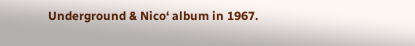Underground & Nico‘ album in 1967.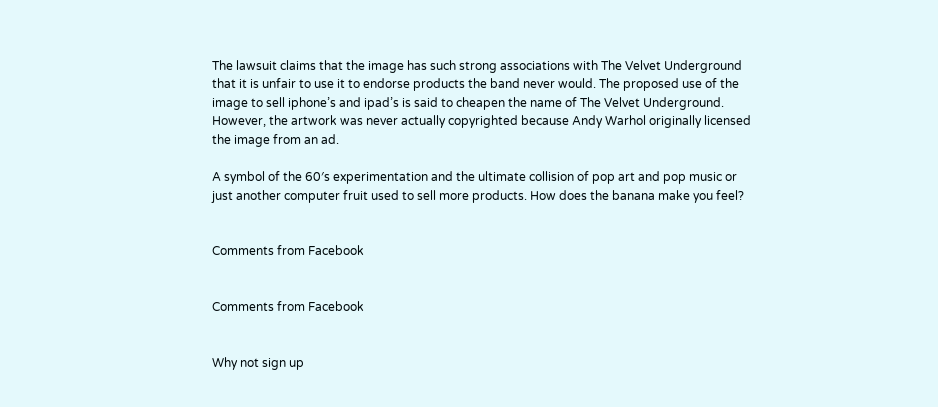The lawsuit claims that the image has such strong associations with The Velvet Underground that it is unfair to use it to endorse products the band never would. The proposed use of the image to sell iphone’s and ipad’s is said to cheapen the name of The Velvet Underground. However, the artwork was never actually copyrighted because Andy Warhol originally licensed the image from an ad.

A symbol of the 60′s experimentation and the ultimate collision of pop art and pop music or just another computer fruit used to sell more products. How does the banana make you feel?


Comments from Facebook


Comments from Facebook


Why not sign up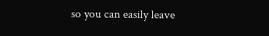so you can easily leave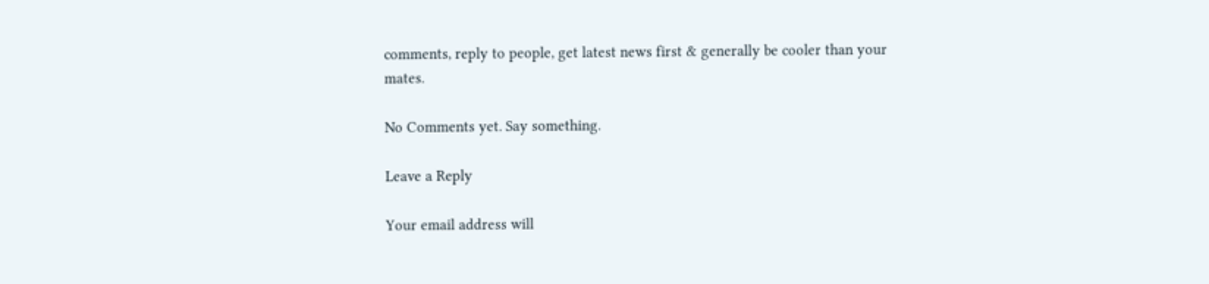comments, reply to people, get latest news first & generally be cooler than your mates.

No Comments yet. Say something.

Leave a Reply

Your email address will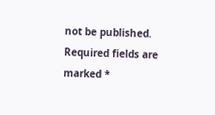not be published. Required fields are marked *